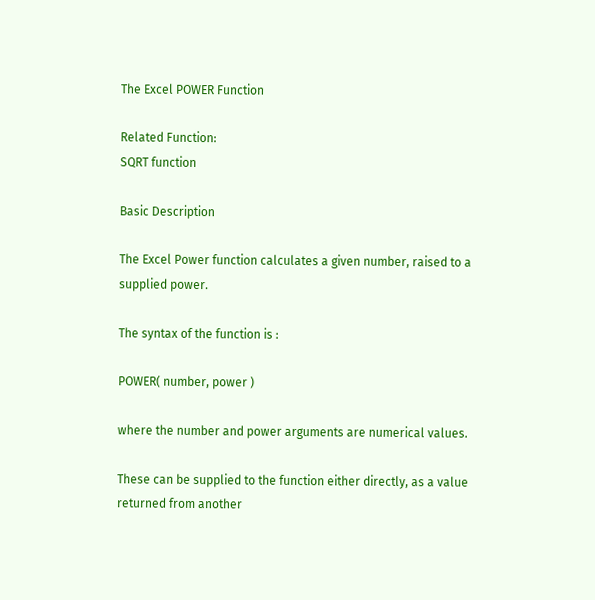The Excel POWER Function

Related Function:
SQRT function

Basic Description

The Excel Power function calculates a given number, raised to a supplied power.

The syntax of the function is :

POWER( number, power )

where the number and power arguments are numerical values.

These can be supplied to the function either directly, as a value returned from another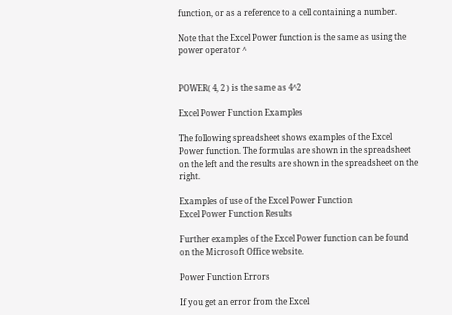function, or as a reference to a cell containing a number.

Note that the Excel Power function is the same as using the power operator ^


POWER( 4, 2 ) is the same as 4^2

Excel Power Function Examples

The following spreadsheet shows examples of the Excel Power function. The formulas are shown in the spreadsheet on the left and the results are shown in the spreadsheet on the right.

Examples of use of the Excel Power Function
Excel Power Function Results

Further examples of the Excel Power function can be found on the Microsoft Office website.

Power Function Errors

If you get an error from the Excel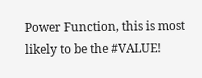Power Function, this is most likely to be the #VALUE!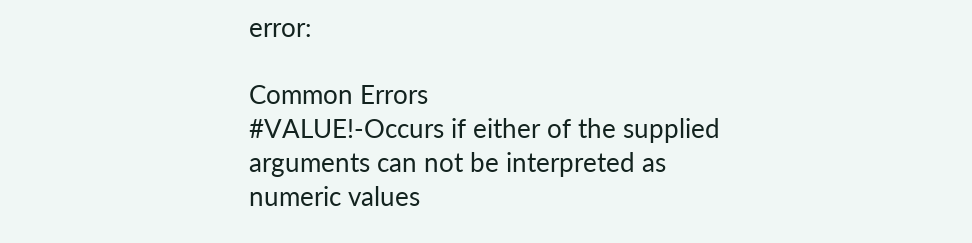error:

Common Errors
#VALUE!-Occurs if either of the supplied arguments can not be interpreted as numeric values